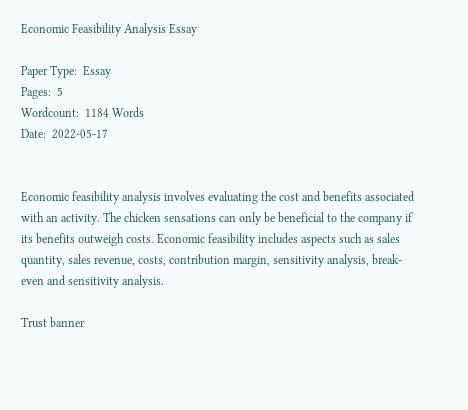Economic Feasibility Analysis Essay

Paper Type:  Essay
Pages:  5
Wordcount:  1184 Words
Date:  2022-05-17


Economic feasibility analysis involves evaluating the cost and benefits associated with an activity. The chicken sensations can only be beneficial to the company if its benefits outweigh costs. Economic feasibility includes aspects such as sales quantity, sales revenue, costs, contribution margin, sensitivity analysis, break-even and sensitivity analysis.

Trust banner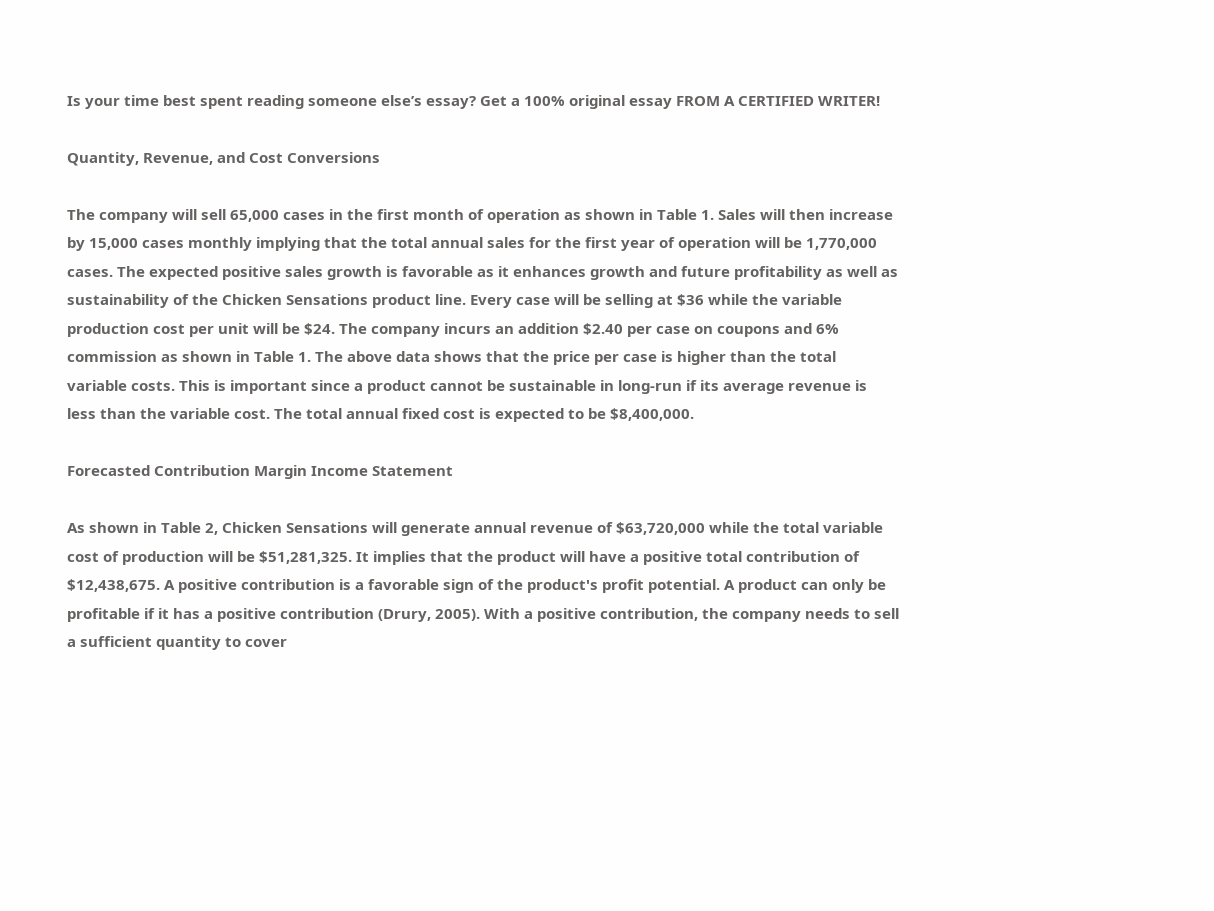Is your time best spent reading someone else’s essay? Get a 100% original essay FROM A CERTIFIED WRITER!

Quantity, Revenue, and Cost Conversions

The company will sell 65,000 cases in the first month of operation as shown in Table 1. Sales will then increase by 15,000 cases monthly implying that the total annual sales for the first year of operation will be 1,770,000 cases. The expected positive sales growth is favorable as it enhances growth and future profitability as well as sustainability of the Chicken Sensations product line. Every case will be selling at $36 while the variable production cost per unit will be $24. The company incurs an addition $2.40 per case on coupons and 6% commission as shown in Table 1. The above data shows that the price per case is higher than the total variable costs. This is important since a product cannot be sustainable in long-run if its average revenue is less than the variable cost. The total annual fixed cost is expected to be $8,400,000.

Forecasted Contribution Margin Income Statement

As shown in Table 2, Chicken Sensations will generate annual revenue of $63,720,000 while the total variable cost of production will be $51,281,325. It implies that the product will have a positive total contribution of $12,438,675. A positive contribution is a favorable sign of the product's profit potential. A product can only be profitable if it has a positive contribution (Drury, 2005). With a positive contribution, the company needs to sell a sufficient quantity to cover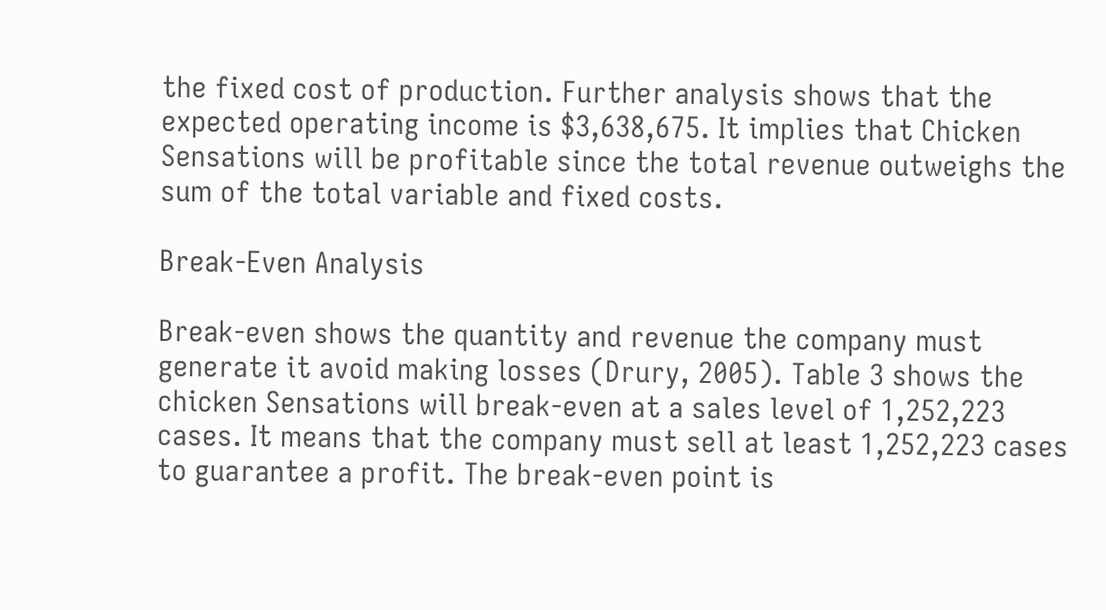the fixed cost of production. Further analysis shows that the expected operating income is $3,638,675. It implies that Chicken Sensations will be profitable since the total revenue outweighs the sum of the total variable and fixed costs.

Break-Even Analysis

Break-even shows the quantity and revenue the company must generate it avoid making losses (Drury, 2005). Table 3 shows the chicken Sensations will break-even at a sales level of 1,252,223 cases. It means that the company must sell at least 1,252,223 cases to guarantee a profit. The break-even point is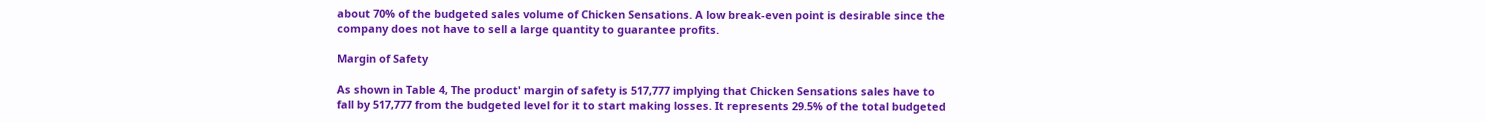about 70% of the budgeted sales volume of Chicken Sensations. A low break-even point is desirable since the company does not have to sell a large quantity to guarantee profits.

Margin of Safety

As shown in Table 4, The product' margin of safety is 517,777 implying that Chicken Sensations sales have to fall by 517,777 from the budgeted level for it to start making losses. It represents 29.5% of the total budgeted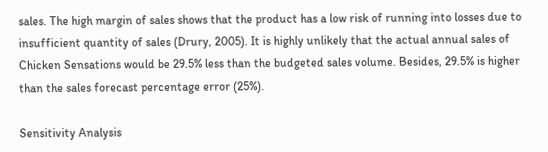sales. The high margin of sales shows that the product has a low risk of running into losses due to insufficient quantity of sales (Drury, 2005). It is highly unlikely that the actual annual sales of Chicken Sensations would be 29.5% less than the budgeted sales volume. Besides, 29.5% is higher than the sales forecast percentage error (25%).

Sensitivity Analysis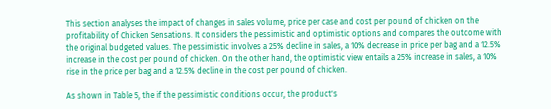This section analyses the impact of changes in sales volume, price per case and cost per pound of chicken on the profitability of Chicken Sensations. It considers the pessimistic and optimistic options and compares the outcome with the original budgeted values. The pessimistic involves a 25% decline in sales, a 10% decrease in price per bag and a 12.5% increase in the cost per pound of chicken. On the other hand, the optimistic view entails a 25% increase in sales, a 10% rise in the price per bag and a 12.5% decline in the cost per pound of chicken.

As shown in Table 5, the if the pessimistic conditions occur, the product's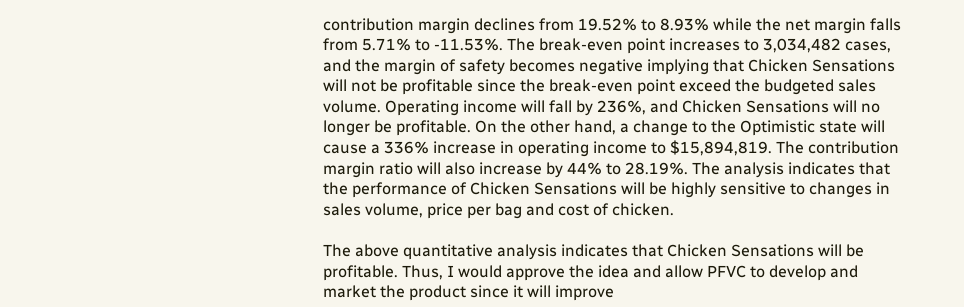contribution margin declines from 19.52% to 8.93% while the net margin falls from 5.71% to -11.53%. The break-even point increases to 3,034,482 cases, and the margin of safety becomes negative implying that Chicken Sensations will not be profitable since the break-even point exceed the budgeted sales volume. Operating income will fall by 236%, and Chicken Sensations will no longer be profitable. On the other hand, a change to the Optimistic state will cause a 336% increase in operating income to $15,894,819. The contribution margin ratio will also increase by 44% to 28.19%. The analysis indicates that the performance of Chicken Sensations will be highly sensitive to changes in sales volume, price per bag and cost of chicken.

The above quantitative analysis indicates that Chicken Sensations will be profitable. Thus, I would approve the idea and allow PFVC to develop and market the product since it will improve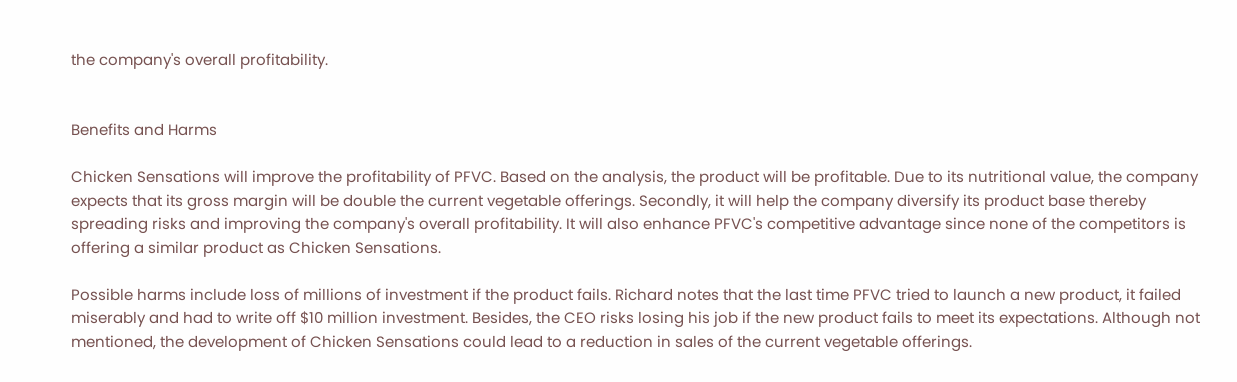the company's overall profitability.


Benefits and Harms

Chicken Sensations will improve the profitability of PFVC. Based on the analysis, the product will be profitable. Due to its nutritional value, the company expects that its gross margin will be double the current vegetable offerings. Secondly, it will help the company diversify its product base thereby spreading risks and improving the company's overall profitability. It will also enhance PFVC's competitive advantage since none of the competitors is offering a similar product as Chicken Sensations.

Possible harms include loss of millions of investment if the product fails. Richard notes that the last time PFVC tried to launch a new product, it failed miserably and had to write off $10 million investment. Besides, the CEO risks losing his job if the new product fails to meet its expectations. Although not mentioned, the development of Chicken Sensations could lead to a reduction in sales of the current vegetable offerings.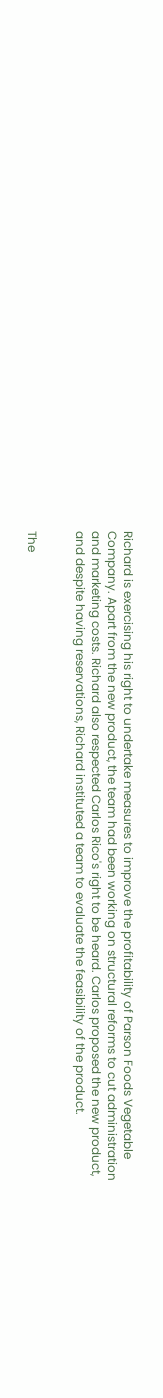Richard is exercising his right to undertake measures to improve the profitability of Parson Foods Vegetable Company. Apart from the new product, the team had been working on structural reforms to cut administration and marketing costs. Richard also respected Carlos Rico's right to be heard. Carlos proposed the new product, and despite having reservations, Richard instituted a team to evaluate the feasibility of the product.


The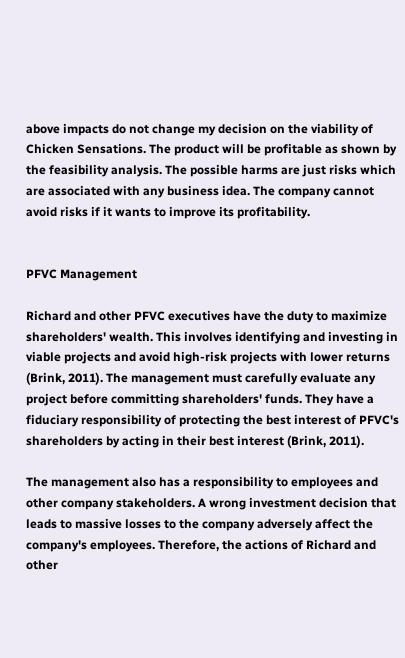above impacts do not change my decision on the viability of Chicken Sensations. The product will be profitable as shown by the feasibility analysis. The possible harms are just risks which are associated with any business idea. The company cannot avoid risks if it wants to improve its profitability.


PFVC Management

Richard and other PFVC executives have the duty to maximize shareholders' wealth. This involves identifying and investing in viable projects and avoid high-risk projects with lower returns (Brink, 2011). The management must carefully evaluate any project before committing shareholders' funds. They have a fiduciary responsibility of protecting the best interest of PFVC's shareholders by acting in their best interest (Brink, 2011).

The management also has a responsibility to employees and other company stakeholders. A wrong investment decision that leads to massive losses to the company adversely affect the company's employees. Therefore, the actions of Richard and other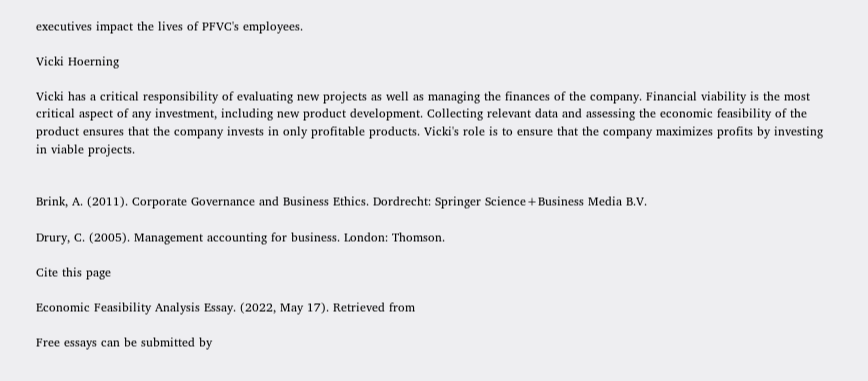executives impact the lives of PFVC's employees.

Vicki Hoerning

Vicki has a critical responsibility of evaluating new projects as well as managing the finances of the company. Financial viability is the most critical aspect of any investment, including new product development. Collecting relevant data and assessing the economic feasibility of the product ensures that the company invests in only profitable products. Vicki's role is to ensure that the company maximizes profits by investing in viable projects.


Brink, A. (2011). Corporate Governance and Business Ethics. Dordrecht: Springer Science+Business Media B.V.

Drury, C. (2005). Management accounting for business. London: Thomson.

Cite this page

Economic Feasibility Analysis Essay. (2022, May 17). Retrieved from

Free essays can be submitted by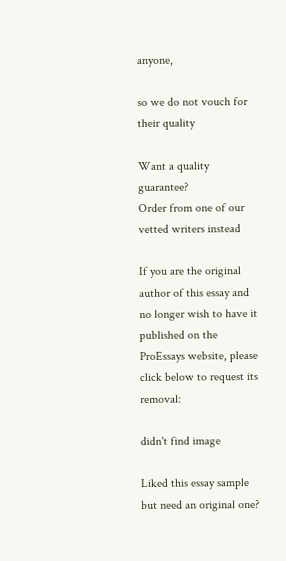anyone,

so we do not vouch for their quality

Want a quality guarantee?
Order from one of our vetted writers instead

If you are the original author of this essay and no longer wish to have it published on the ProEssays website, please click below to request its removal:

didn't find image

Liked this essay sample but need an original one?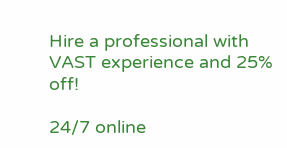Hire a professional with VAST experience and 25% off!

24/7 online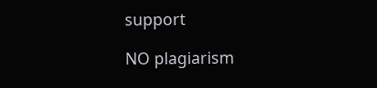support

NO plagiarism